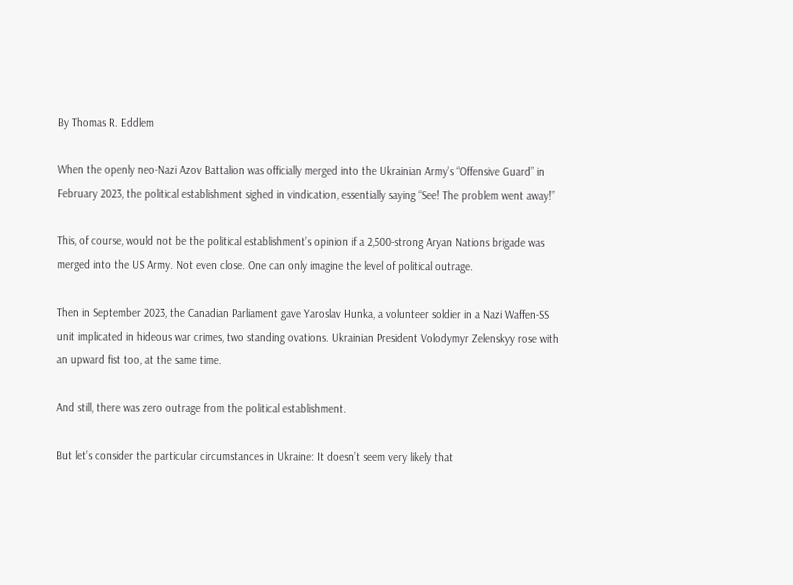By Thomas R. Eddlem

When the openly neo-Nazi Azov Battalion was officially merged into the Ukrainian Army’s “Offensive Guard” in February 2023, the political establishment sighed in vindication, essentially saying “See! The problem went away!”

This, of course, would not be the political establishment’s opinion if a 2,500-strong Aryan Nations brigade was merged into the US Army. Not even close. One can only imagine the level of political outrage.

Then in September 2023, the Canadian Parliament gave Yaroslav Hunka, a volunteer soldier in a Nazi Waffen-SS unit implicated in hideous war crimes, two standing ovations. Ukrainian President Volodymyr Zelenskyy rose with an upward fist too, at the same time.

And still, there was zero outrage from the political establishment.

But let’s consider the particular circumstances in Ukraine: It doesn’t seem very likely that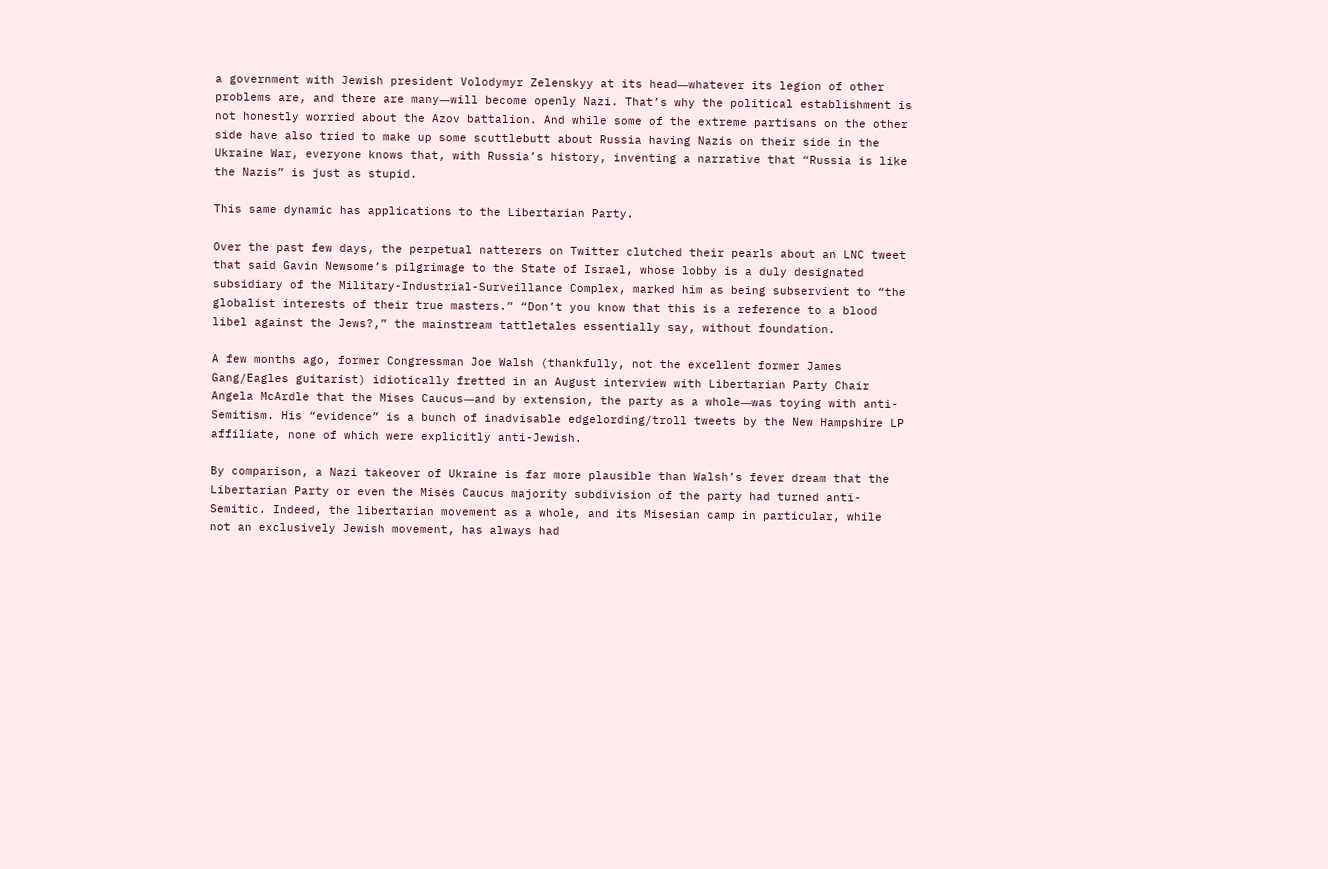a government with Jewish president Volodymyr Zelenskyy at its head―whatever its legion of other problems are, and there are many―will become openly Nazi. That’s why the political establishment is not honestly worried about the Azov battalion. And while some of the extreme partisans on the other side have also tried to make up some scuttlebutt about Russia having Nazis on their side in the Ukraine War, everyone knows that, with Russia’s history, inventing a narrative that “Russia is like the Nazis” is just as stupid.

This same dynamic has applications to the Libertarian Party.

Over the past few days, the perpetual natterers on Twitter clutched their pearls about an LNC tweet that said Gavin Newsome’s pilgrimage to the State of Israel, whose lobby is a duly designated subsidiary of the Military-Industrial-Surveillance Complex, marked him as being subservient to “the globalist interests of their true masters.” “Don’t you know that this is a reference to a blood libel against the Jews?,” the mainstream tattletales essentially say, without foundation.

A few months ago, former Congressman Joe Walsh (thankfully, not the excellent former James Gang/Eagles guitarist) idiotically fretted in an August interview with Libertarian Party Chair Angela McArdle that the Mises Caucus―and by extension, the party as a whole―was toying with anti-Semitism. His “evidence” is a bunch of inadvisable edgelording/troll tweets by the New Hampshire LP affiliate, none of which were explicitly anti-Jewish.

By comparison, a Nazi takeover of Ukraine is far more plausible than Walsh’s fever dream that the Libertarian Party or even the Mises Caucus majority subdivision of the party had turned anti-Semitic. Indeed, the libertarian movement as a whole, and its Misesian camp in particular, while not an exclusively Jewish movement, has always had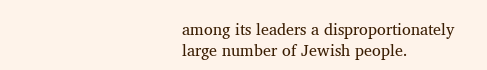among its leaders a disproportionately large number of Jewish people.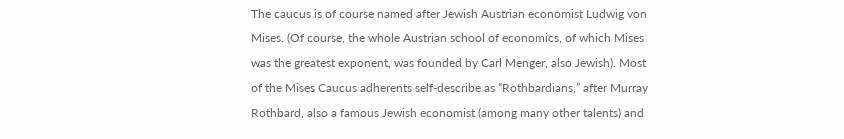The caucus is of course named after Jewish Austrian economist Ludwig von Mises. (Of course, the whole Austrian school of economics, of which Mises was the greatest exponent, was founded by Carl Menger, also Jewish). Most of the Mises Caucus adherents self-describe as “Rothbardians,” after Murray Rothbard, also a famous Jewish economist (among many other talents) and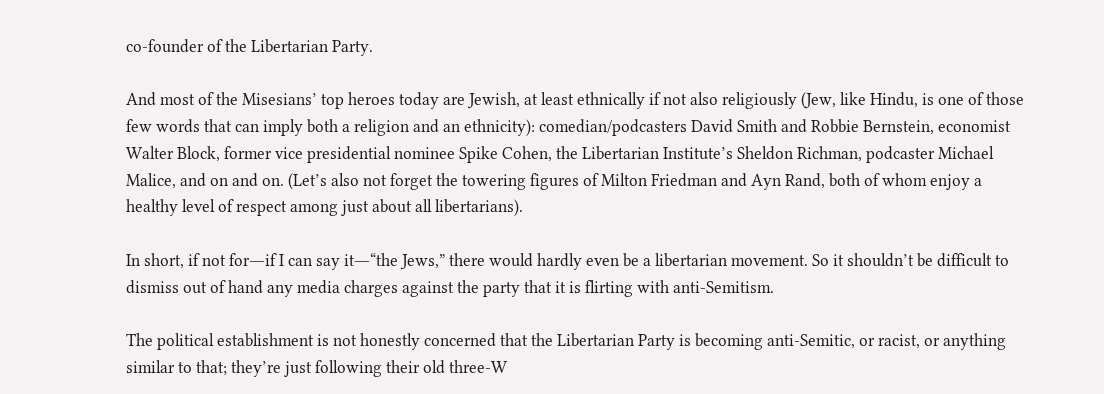co-founder of the Libertarian Party.

And most of the Misesians’ top heroes today are Jewish, at least ethnically if not also religiously (Jew, like Hindu, is one of those few words that can imply both a religion and an ethnicity): comedian/podcasters David Smith and Robbie Bernstein, economist Walter Block, former vice presidential nominee Spike Cohen, the Libertarian Institute’s Sheldon Richman, podcaster Michael Malice, and on and on. (Let’s also not forget the towering figures of Milton Friedman and Ayn Rand, both of whom enjoy a healthy level of respect among just about all libertarians).

In short, if not for―if I can say it―“the Jews,” there would hardly even be a libertarian movement. So it shouldn’t be difficult to dismiss out of hand any media charges against the party that it is flirting with anti-Semitism.

The political establishment is not honestly concerned that the Libertarian Party is becoming anti-Semitic, or racist, or anything similar to that; they’re just following their old three-W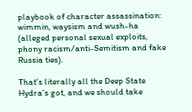playbook of character assassination: wimmin, waysism and wush-ha (alleged personal sexual exploits, phony racism/anti-Semitism and fake Russia ties).

That’s literally all the Deep State Hydra’s got, and we should take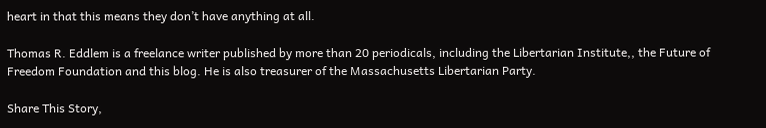heart in that this means they don’t have anything at all.

Thomas R. Eddlem is a freelance writer published by more than 20 periodicals, including the Libertarian Institute,, the Future of Freedom Foundation and this blog. He is also treasurer of the Massachusetts Libertarian Party.

Share This Story,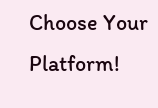Choose Your Platform!